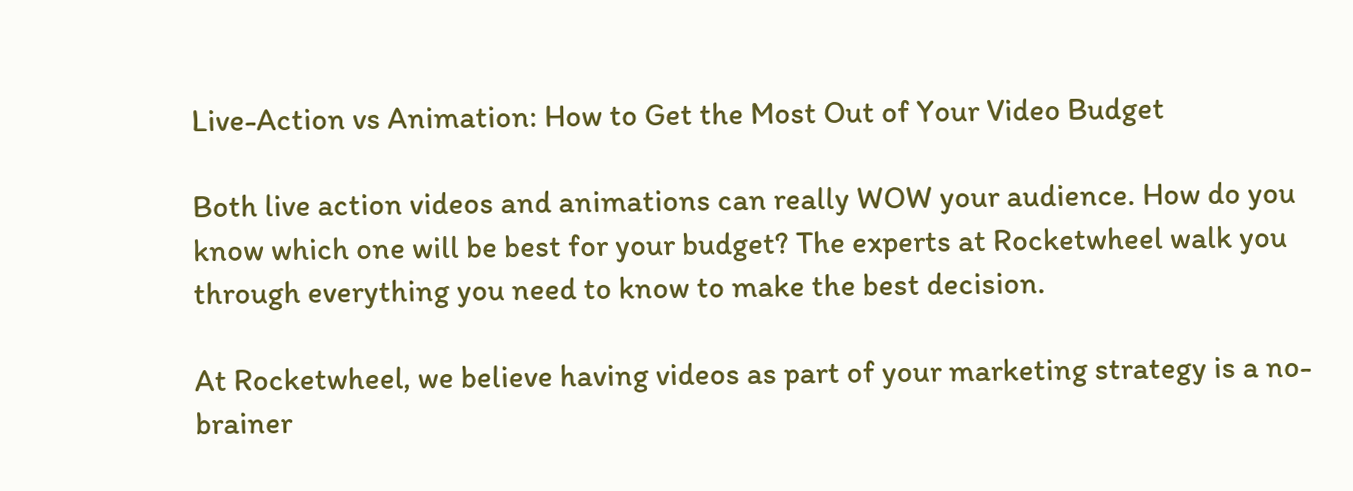Live-Action vs Animation: How to Get the Most Out of Your Video Budget

Both live action videos and animations can really WOW your audience. How do you know which one will be best for your budget? The experts at Rocketwheel walk you through everything you need to know to make the best decision.

At Rocketwheel, we believe having videos as part of your marketing strategy is a no-brainer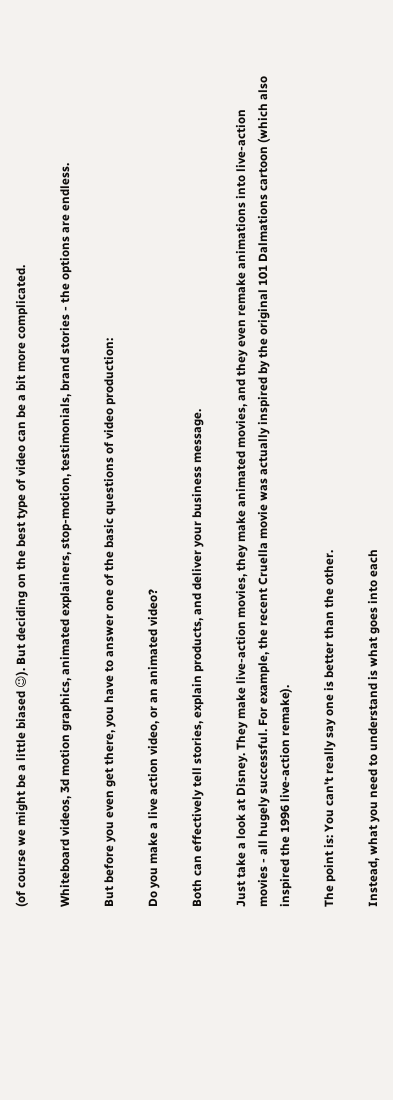(of course we might be a little biased 😉). But deciding on the best type of video can be a bit more complicated.

Whiteboard videos, 3d motion graphics, animated explainers, stop-motion, testimonials, brand stories - the options are endless.

But before you even get there, you have to answer one of the basic questions of video production:

Do you make a live action video, or an animated video?

Both can effectively tell stories, explain products, and deliver your business message.

Just take a look at Disney. They make live-action movies, they make animated movies, and they even remake animations into live-action movies - all hugely successful. For example, the recent Cruella movie was actually inspired by the original 101 Dalmations cartoon (which also inspired the 1996 live-action remake).

The point is: You can't really say one is better than the other.

Instead, what you need to understand is what goes into each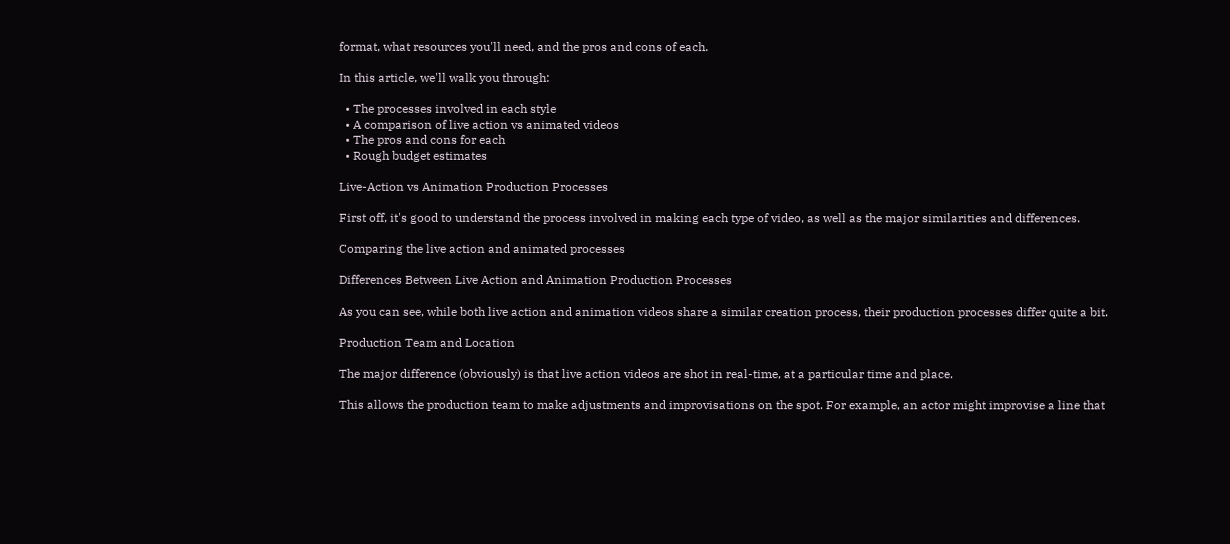format, what resources you'll need, and the pros and cons of each.

In this article, we'll walk you through:

  • The processes involved in each style
  • A comparison of live action vs animated videos
  • The pros and cons for each
  • Rough budget estimates

Live-Action vs Animation Production Processes

First off, it's good to understand the process involved in making each type of video, as well as the major similarities and differences.

Comparing the live action and animated processes

Differences Between Live Action and Animation Production Processes

As you can see, while both live action and animation videos share a similar creation process, their production processes differ quite a bit.

Production Team and Location

The major difference (obviously) is that live action videos are shot in real-time, at a particular time and place.

This allows the production team to make adjustments and improvisations on the spot. For example, an actor might improvise a line that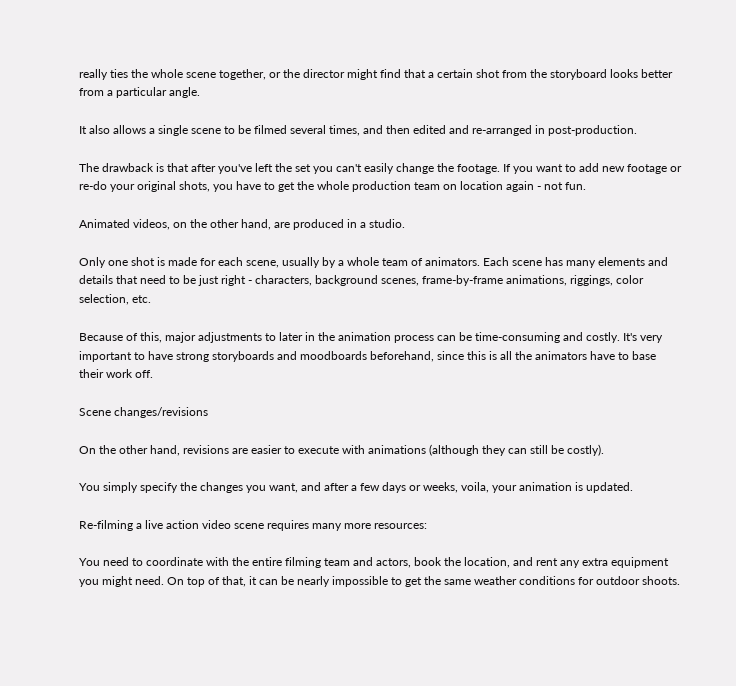really ties the whole scene together, or the director might find that a certain shot from the storyboard looks better from a particular angle.

It also allows a single scene to be filmed several times, and then edited and re-arranged in post-production.

The drawback is that after you've left the set you can't easily change the footage. If you want to add new footage or re-do your original shots, you have to get the whole production team on location again - not fun.

Animated videos, on the other hand, are produced in a studio.

Only one shot is made for each scene, usually by a whole team of animators. Each scene has many elements and details that need to be just right - characters, background scenes, frame-by-frame animations, riggings, color selection, etc.

Because of this, major adjustments to later in the animation process can be time-consuming and costly. It's very important to have strong storyboards and moodboards beforehand, since this is all the animators have to base their work off.

Scene changes/revisions

On the other hand, revisions are easier to execute with animations (although they can still be costly).

You simply specify the changes you want, and after a few days or weeks, voila, your animation is updated.

Re-filming a live action video scene requires many more resources:

You need to coordinate with the entire filming team and actors, book the location, and rent any extra equipment you might need. On top of that, it can be nearly impossible to get the same weather conditions for outdoor shoots.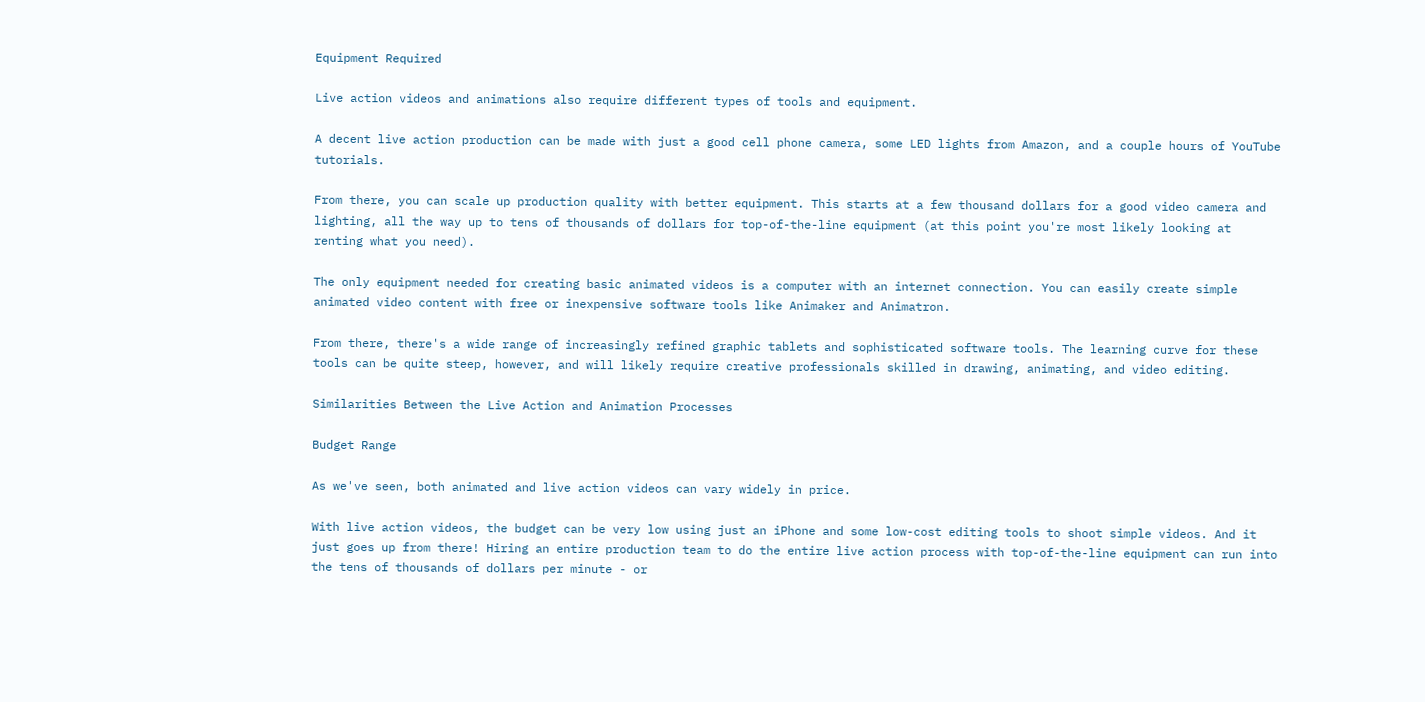Equipment Required

Live action videos and animations also require different types of tools and equipment.

A decent live action production can be made with just a good cell phone camera, some LED lights from Amazon, and a couple hours of YouTube tutorials.

From there, you can scale up production quality with better equipment. This starts at a few thousand dollars for a good video camera and lighting, all the way up to tens of thousands of dollars for top-of-the-line equipment (at this point you're most likely looking at renting what you need).

The only equipment needed for creating basic animated videos is a computer with an internet connection. You can easily create simple animated video content with free or inexpensive software tools like Animaker and Animatron.

From there, there's a wide range of increasingly refined graphic tablets and sophisticated software tools. The learning curve for these tools can be quite steep, however, and will likely require creative professionals skilled in drawing, animating, and video editing.

Similarities Between the Live Action and Animation Processes

Budget Range

As we've seen, both animated and live action videos can vary widely in price.

With live action videos, the budget can be very low using just an iPhone and some low-cost editing tools to shoot simple videos. And it just goes up from there! Hiring an entire production team to do the entire live action process with top-of-the-line equipment can run into the tens of thousands of dollars per minute - or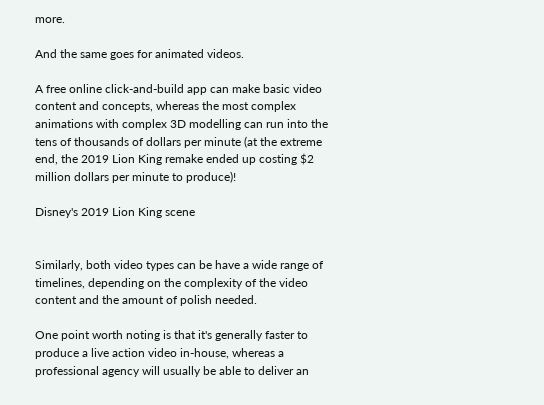more.

And the same goes for animated videos.

A free online click-and-build app can make basic video content and concepts, whereas the most complex animations with complex 3D modelling can run into the tens of thousands of dollars per minute (at the extreme end, the 2019 Lion King remake ended up costing $2 million dollars per minute to produce)!

Disney's 2019 Lion King scene


Similarly, both video types can be have a wide range of timelines, depending on the complexity of the video content and the amount of polish needed.

One point worth noting is that it's generally faster to produce a live action video in-house, whereas a professional agency will usually be able to deliver an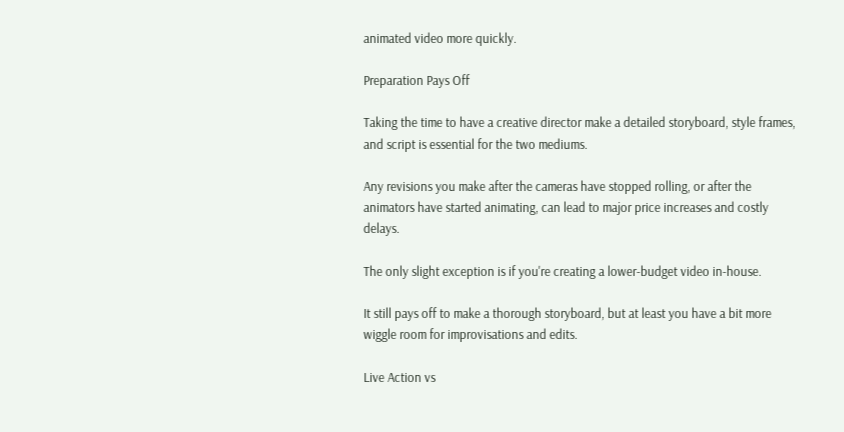animated video more quickly.

Preparation Pays Off

Taking the time to have a creative director make a detailed storyboard, style frames, and script is essential for the two mediums.

Any revisions you make after the cameras have stopped rolling, or after the animators have started animating, can lead to major price increases and costly delays.

The only slight exception is if you're creating a lower-budget video in-house.

It still pays off to make a thorough storyboard, but at least you have a bit more wiggle room for improvisations and edits.

Live Action vs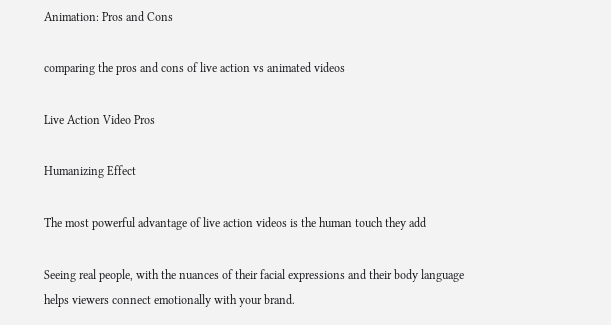Animation: Pros and Cons

comparing the pros and cons of live action vs animated videos

Live Action Video Pros

Humanizing Effect

The most powerful advantage of live action videos is the human touch they add

Seeing real people, with the nuances of their facial expressions and their body language helps viewers connect emotionally with your brand.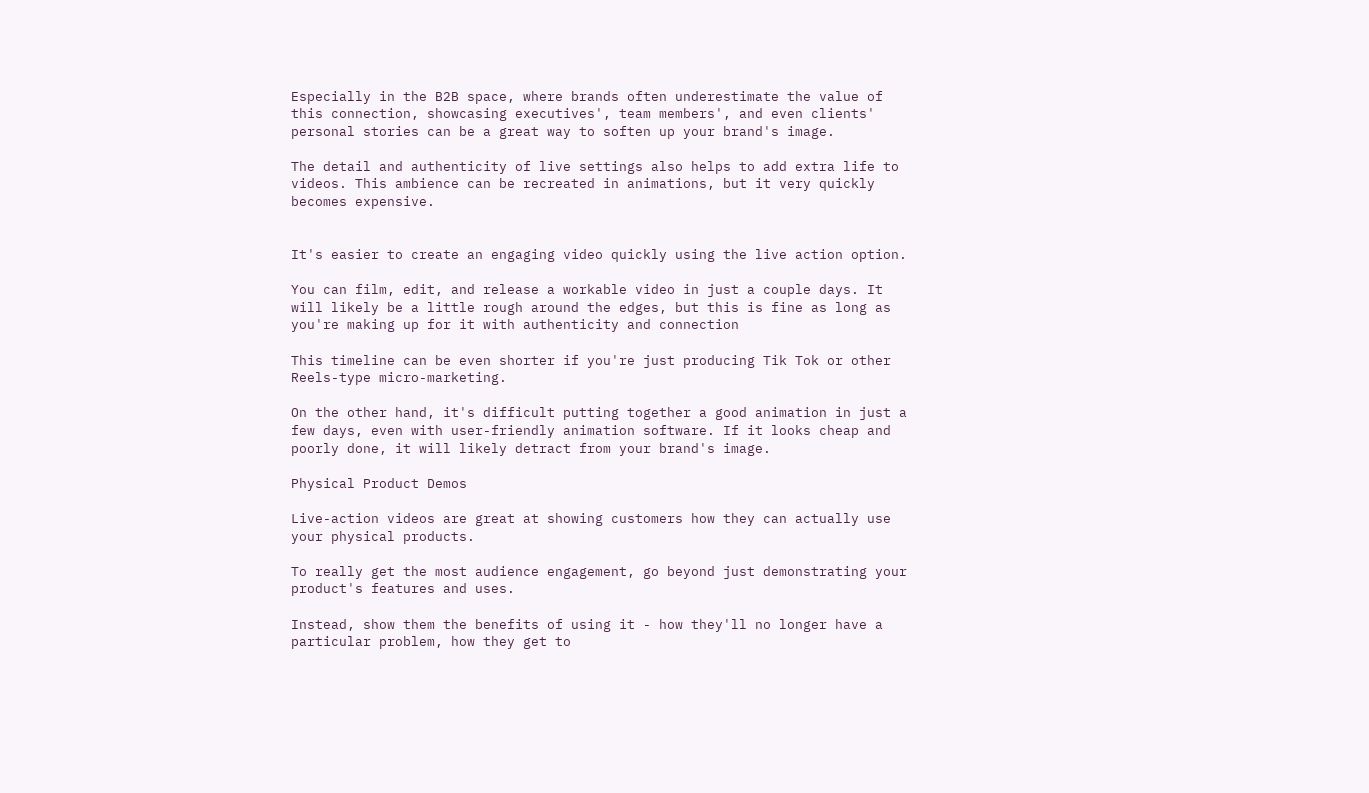Especially in the B2B space, where brands often underestimate the value of this connection, showcasing executives', team members', and even clients' personal stories can be a great way to soften up your brand's image.

The detail and authenticity of live settings also helps to add extra life to videos. This ambience can be recreated in animations, but it very quickly becomes expensive.


It's easier to create an engaging video quickly using the live action option.

You can film, edit, and release a workable video in just a couple days. It will likely be a little rough around the edges, but this is fine as long as you're making up for it with authenticity and connection

This timeline can be even shorter if you're just producing Tik Tok or other Reels-type micro-marketing.

On the other hand, it's difficult putting together a good animation in just a few days, even with user-friendly animation software. If it looks cheap and poorly done, it will likely detract from your brand's image.

Physical Product Demos

Live-action videos are great at showing customers how they can actually use your physical products.

To really get the most audience engagement, go beyond just demonstrating your product's features and uses.

Instead, show them the benefits of using it - how they'll no longer have a particular problem, how they get to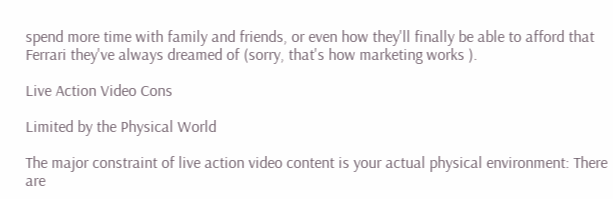spend more time with family and friends, or even how they'll finally be able to afford that Ferrari they've always dreamed of (sorry, that's how marketing works ).

Live Action Video Cons

Limited by the Physical World

The major constraint of live action video content is your actual physical environment: There are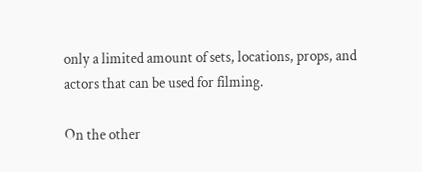only a limited amount of sets, locations, props, and actors that can be used for filming.

On the other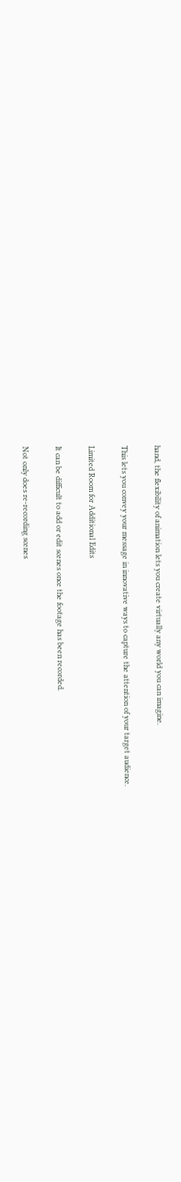hand, the flexibility of animation lets you create virtually any world you can imagine.

This lets you convey your message in innovative ways to capture the attention of your target audience.

Limited Room for Additional Edits

It can be difficult to add or edit scenes once the footage has been recorded.

Not only does re-recording scenes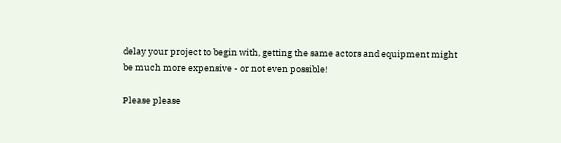delay your project to begin with, getting the same actors and equipment might be much more expensive - or not even possible!

Please please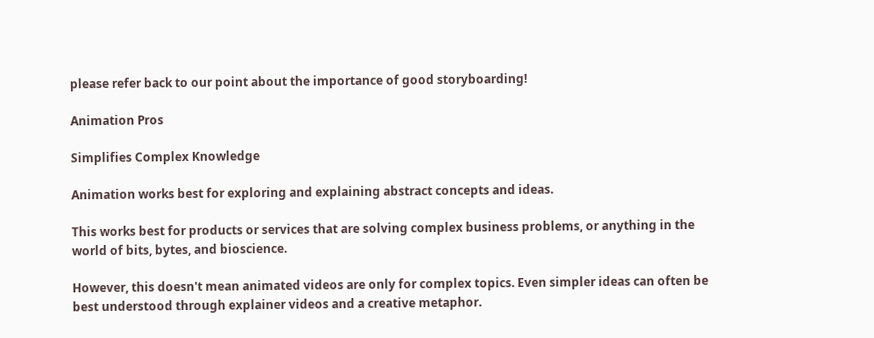please refer back to our point about the importance of good storyboarding!

Animation Pros

Simplifies Complex Knowledge

Animation works best for exploring and explaining abstract concepts and ideas.

This works best for products or services that are solving complex business problems, or anything in the world of bits, bytes, and bioscience.

However, this doesn't mean animated videos are only for complex topics. Even simpler ideas can often be best understood through explainer videos and a creative metaphor.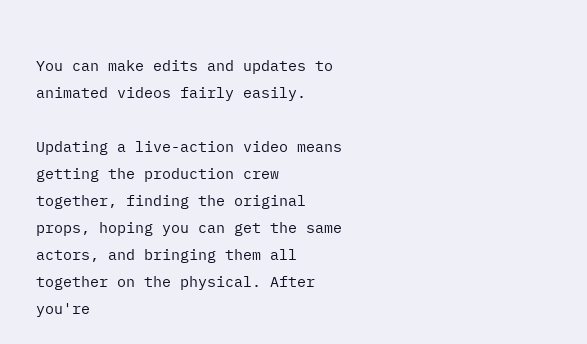You can make edits and updates to animated videos fairly easily.

Updating a live-action video means getting the production crew together, finding the original props, hoping you can get the same actors, and bringing them all together on the physical. After you're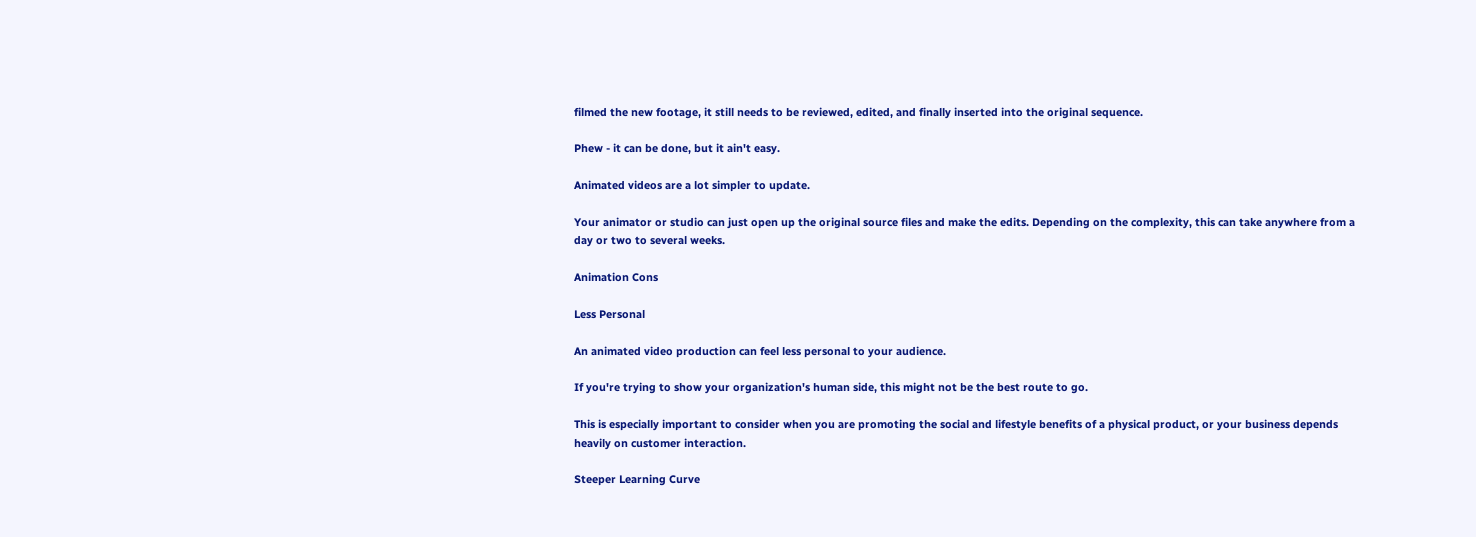filmed the new footage, it still needs to be reviewed, edited, and finally inserted into the original sequence.

Phew - it can be done, but it ain't easy.

Animated videos are a lot simpler to update.

Your animator or studio can just open up the original source files and make the edits. Depending on the complexity, this can take anywhere from a day or two to several weeks.

Animation Cons

Less Personal

An animated video production can feel less personal to your audience.

If you're trying to show your organization's human side, this might not be the best route to go.

This is especially important to consider when you are promoting the social and lifestyle benefits of a physical product, or your business depends heavily on customer interaction.

Steeper Learning Curve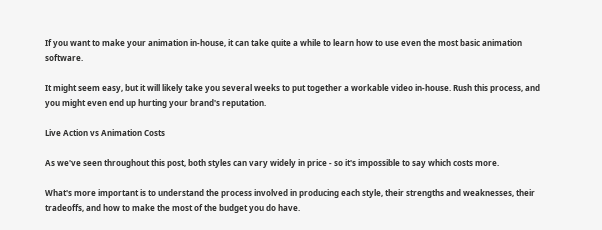If you want to make your animation in-house, it can take quite a while to learn how to use even the most basic animation software.

It might seem easy, but it will likely take you several weeks to put together a workable video in-house. Rush this process, and you might even end up hurting your brand's reputation.

Live Action vs Animation Costs

As we've seen throughout this post, both styles can vary widely in price - so it's impossible to say which costs more.

What's more important is to understand the process involved in producing each style, their strengths and weaknesses, their tradeoffs, and how to make the most of the budget you do have.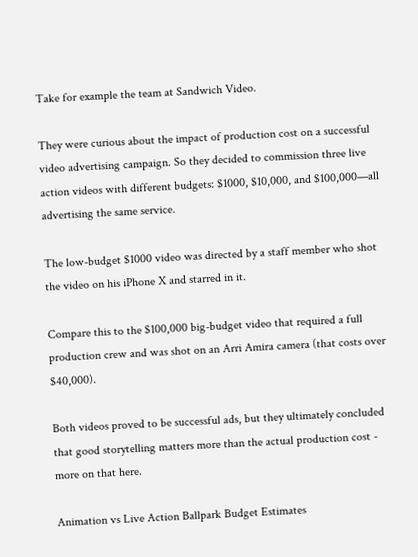Take for example the team at Sandwich Video.

They were curious about the impact of production cost on a successful video advertising campaign. So they decided to commission three live action videos with different budgets: $1000, $10,000, and $100,000—all advertising the same service.

The low-budget $1000 video was directed by a staff member who shot the video on his iPhone X and starred in it.

Compare this to the $100,000 big-budget video that required a full production crew and was shot on an Arri Amira camera (that costs over $40,000).

Both videos proved to be successful ads, but they ultimately concluded that good storytelling matters more than the actual production cost - more on that here.

Animation vs Live Action Ballpark Budget Estimates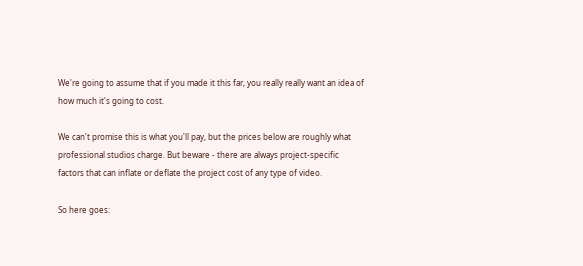We're going to assume that if you made it this far, you really really want an idea of how much it's going to cost.

We can't promise this is what you'll pay, but the prices below are roughly what professional studios charge. But beware - there are always project-specific factors that can inflate or deflate the project cost of any type of video.

So here goes: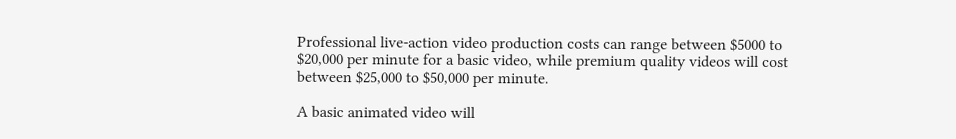Professional live-action video production costs can range between $5000 to $20,000 per minute for a basic video, while premium quality videos will cost between $25,000 to $50,000 per minute.

A basic animated video will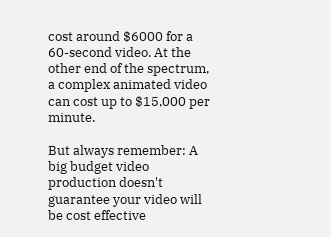cost around $6000 for a 60-second video. At the other end of the spectrum, a complex animated video can cost up to $15,000 per minute.

But always remember: A big budget video production doesn't guarantee your video will be cost effective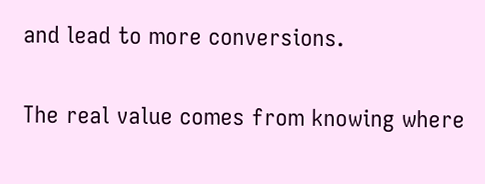and lead to more conversions.

The real value comes from knowing where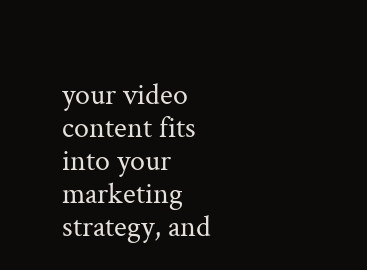your video content fits into your marketing strategy, and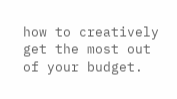how to creatively get the most out of your budget.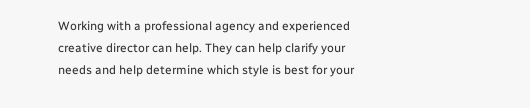Working with a professional agency and experienced creative director can help. They can help clarify your needs and help determine which style is best for your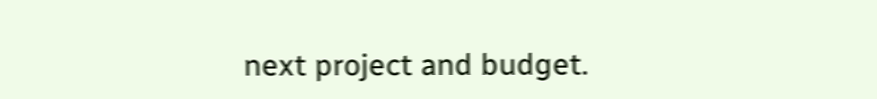next project and budget.